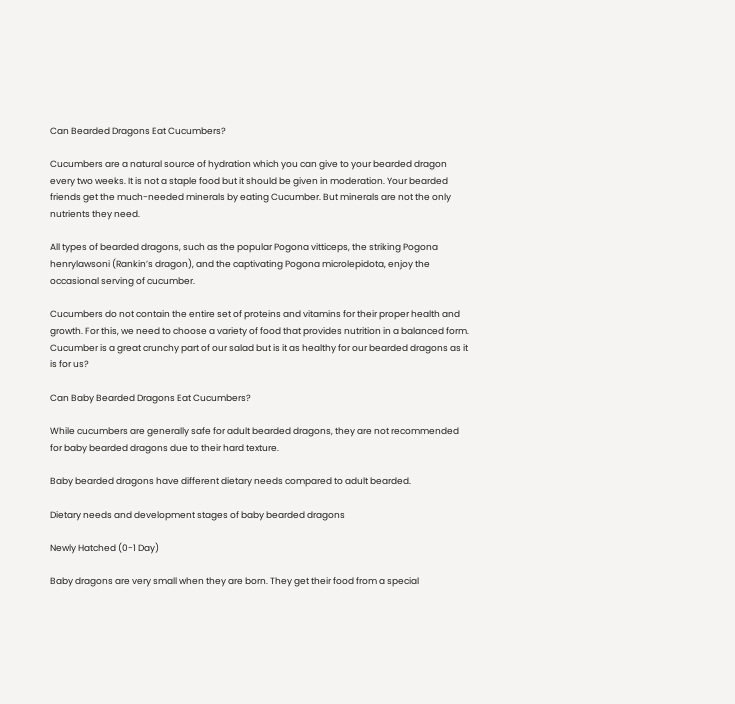Can Bearded Dragons Eat Cucumbers?

Cucumbers are a natural source of hydration which you can give to your bearded dragon every two weeks. It is not a staple food but it should be given in moderation. Your bearded friends get the much-needed minerals by eating Cucumber. But minerals are not the only nutrients they need.

All types of bearded dragons, such as the popular Pogona vitticeps, the striking Pogona henrylawsoni (Rankin’s dragon), and the captivating Pogona microlepidota, enjoy the occasional serving of cucumber.

Cucumbers do not contain the entire set of proteins and vitamins for their proper health and growth. For this, we need to choose a variety of food that provides nutrition in a balanced form. Cucumber is a great crunchy part of our salad but is it as healthy for our bearded dragons as it is for us?

Can Baby Bearded Dragons Eat Cucumbers?

While cucumbers are generally safe for adult bearded dragons, they are not recommended for baby bearded dragons due to their hard texture.

Baby bearded dragons have different dietary needs compared to adult bearded.

Dietary needs and development stages of baby bearded dragons

Newly Hatched (0-1 Day)

Baby dragons are very small when they are born. They get their food from a special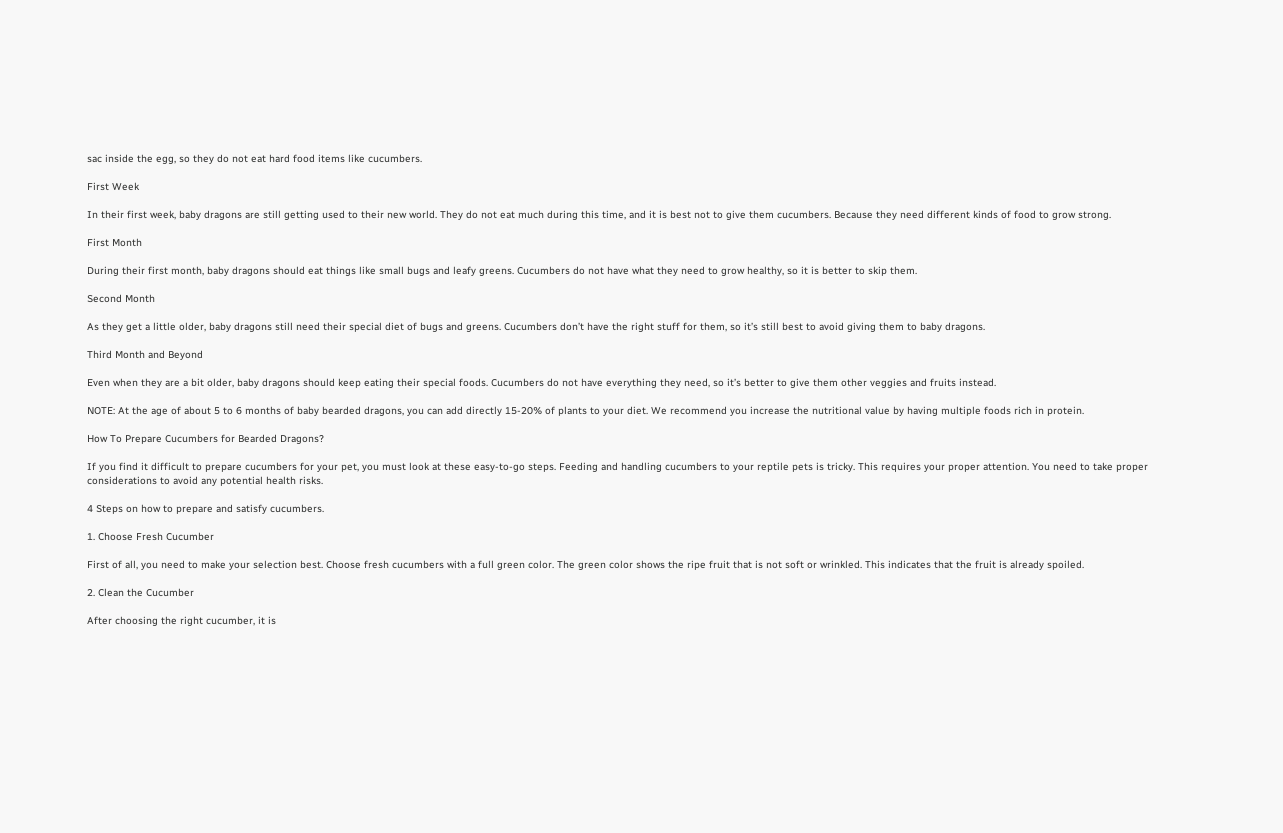sac inside the egg, so they do not eat hard food items like cucumbers.

First Week

In their first week, baby dragons are still getting used to their new world. They do not eat much during this time, and it is best not to give them cucumbers. Because they need different kinds of food to grow strong.

First Month

During their first month, baby dragons should eat things like small bugs and leafy greens. Cucumbers do not have what they need to grow healthy, so it is better to skip them.

Second Month

As they get a little older, baby dragons still need their special diet of bugs and greens. Cucumbers don’t have the right stuff for them, so it’s still best to avoid giving them to baby dragons.

Third Month and Beyond

Even when they are a bit older, baby dragons should keep eating their special foods. Cucumbers do not have everything they need, so it’s better to give them other veggies and fruits instead.

NOTE: At the age of about 5 to 6 months of baby bearded dragons, you can add directly 15-20% of plants to your diet. We recommend you increase the nutritional value by having multiple foods rich in protein.

How To Prepare Cucumbers for Bearded Dragons?

If you find it difficult to prepare cucumbers for your pet, you must look at these easy-to-go steps. Feeding and handling cucumbers to your reptile pets is tricky. This requires your proper attention. You need to take proper considerations to avoid any potential health risks.

4 Steps on how to prepare and satisfy cucumbers.

1. Choose Fresh Cucumber

First of all, you need to make your selection best. Choose fresh cucumbers with a full green color. The green color shows the ripe fruit that is not soft or wrinkled. This indicates that the fruit is already spoiled.

2. Clean the Cucumber

After choosing the right cucumber, it is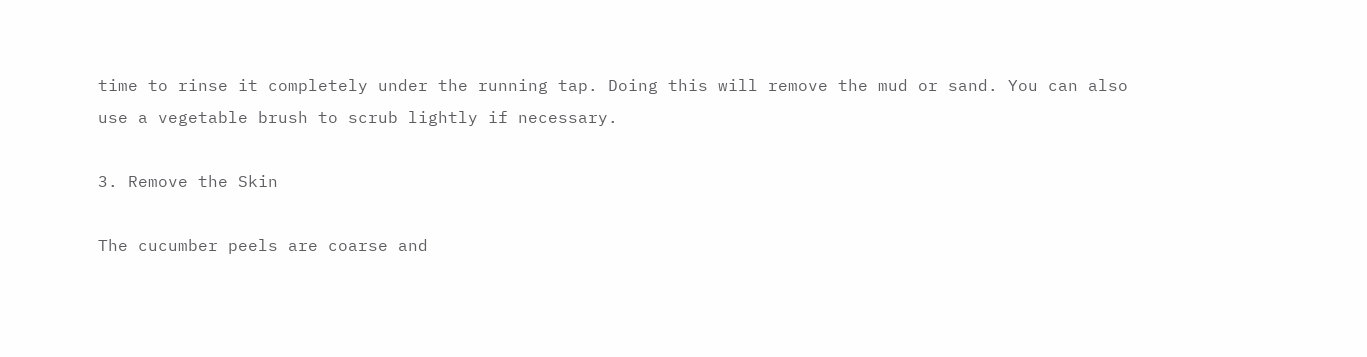time to rinse it completely under the running tap. Doing this will remove the mud or sand. You can also use a vegetable brush to scrub lightly if necessary.

3. Remove the Skin

The cucumber peels are coarse and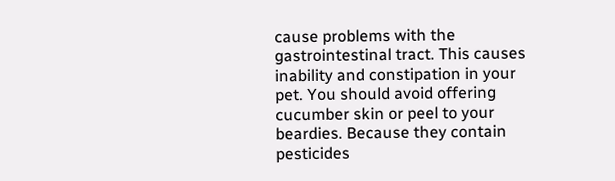cause problems with the gastrointestinal tract. This causes inability and constipation in your pet. You should avoid offering cucumber skin or peel to your beardies. Because they contain pesticides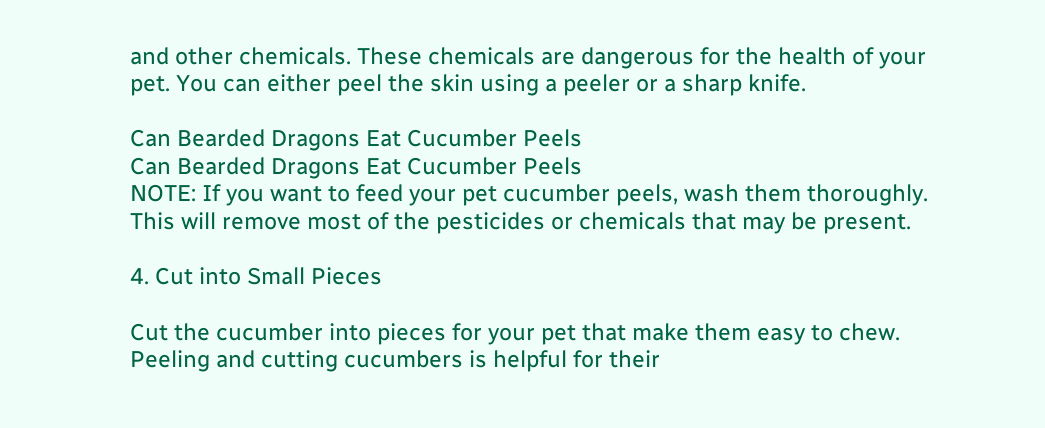and other chemicals. These chemicals are dangerous for the health of your pet. You can either peel the skin using a peeler or a sharp knife.

Can Bearded Dragons Eat Cucumber Peels
Can Bearded Dragons Eat Cucumber Peels
NOTE: If you want to feed your pet cucumber peels, wash them thoroughly. This will remove most of the pesticides or chemicals that may be present.

4. Cut into Small Pieces

Cut the cucumber into pieces for your pet that make them easy to chew. Peeling and cutting cucumbers is helpful for their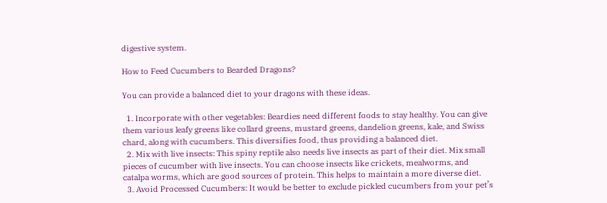digestive system.

How to Feed Cucumbers to Bearded Dragons?

You can provide a balanced diet to your dragons with these ideas.

  1. Incorporate with other vegetables: Beardies need different foods to stay healthy. You can give them various leafy greens like collard greens, mustard greens, dandelion greens, kale, and Swiss chard, along with cucumbers. This diversifies food, thus providing a balanced diet.
  2. Mix with live insects: This spiny reptile also needs live insects as part of their diet. Mix small pieces of cucumber with live insects. You can choose insects like crickets, mealworms, and catalpa worms, which are good sources of protein. This helps to maintain a more diverse diet.
  3. Avoid Processed Cucumbers: It would be better to exclude pickled cucumbers from your pet’s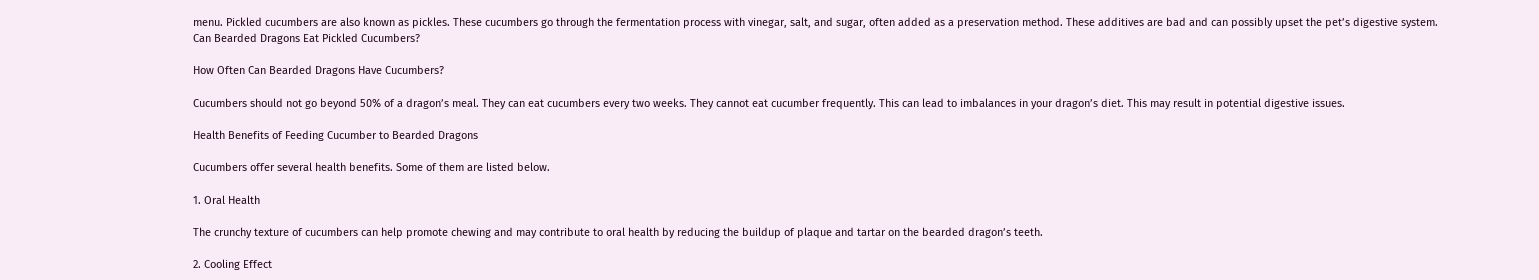menu. Pickled cucumbers are also known as pickles. These cucumbers go through the fermentation process with vinegar, salt, and sugar, often added as a preservation method. These additives are bad and can possibly upset the pet’s digestive system.
Can Bearded Dragons Eat Pickled Cucumbers?

How Often Can Bearded Dragons Have Cucumbers?

Cucumbers should not go beyond 50% of a dragon’s meal. They can eat cucumbers every two weeks. They cannot eat cucumber frequently. This can lead to imbalances in your dragon’s diet. This may result in potential digestive issues.

Health Benefits of Feeding Cucumber to Bearded Dragons

Cucumbers offer several health benefits. Some of them are listed below.

1. Oral Health

The crunchy texture of cucumbers can help promote chewing and may contribute to oral health by reducing the buildup of plaque and tartar on the bearded dragon’s teeth.

2. Cooling Effect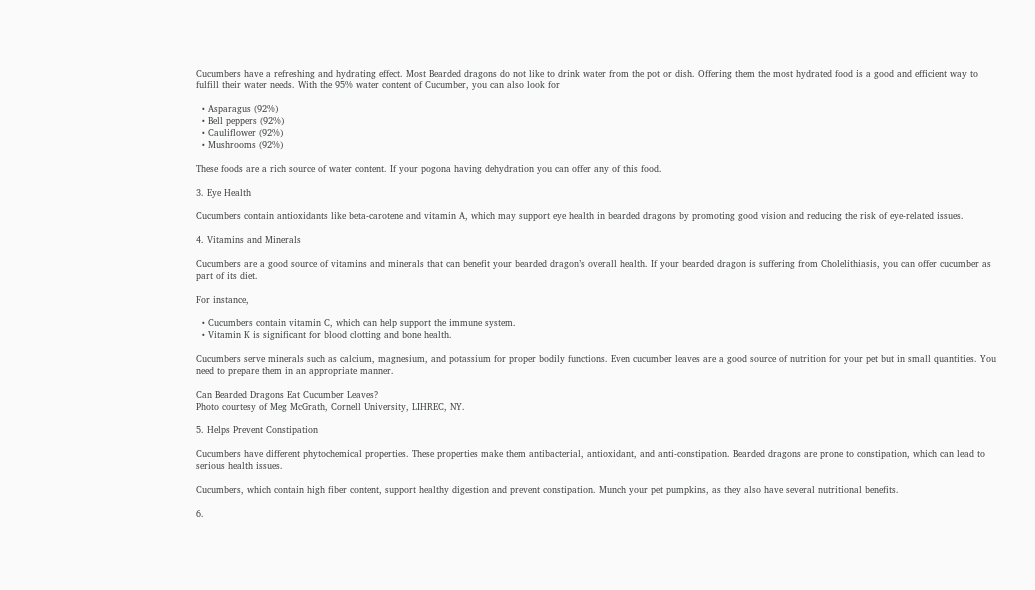Cucumbers have a refreshing and hydrating effect. Most Bearded dragons do not like to drink water from the pot or dish. Offering them the most hydrated food is a good and efficient way to fulfill their water needs. With the 95% water content of Cucumber, you can also look for

  • Asparagus (92%)
  • Bell peppers (92%)
  • Cauliflower (92%)
  • Mushrooms (92%)

These foods are a rich source of water content. If your pogona having dehydration you can offer any of this food.

3. Eye Health

Cucumbers contain antioxidants like beta-carotene and vitamin A, which may support eye health in bearded dragons by promoting good vision and reducing the risk of eye-related issues.

4. Vitamins and Minerals

Cucumbers are a good source of vitamins and minerals that can benefit your bearded dragon’s overall health. If your bearded dragon is suffering from Cholelithiasis, you can offer cucumber as part of its diet.

For instance,

  • Cucumbers contain vitamin C, which can help support the immune system.
  • Vitamin K is significant for blood clotting and bone health.

Cucumbers serve minerals such as calcium, magnesium, and potassium for proper bodily functions. Even cucumber leaves are a good source of nutrition for your pet but in small quantities. You need to prepare them in an appropriate manner.

Can Bearded Dragons Eat Cucumber Leaves?
Photo courtesy of Meg McGrath, Cornell University, LIHREC, NY.

5. Helps Prevent Constipation

Cucumbers have different phytochemical properties. These properties make them antibacterial, antioxidant, and anti-constipation. Bearded dragons are prone to constipation, which can lead to serious health issues.

Cucumbers, which contain high fiber content, support healthy digestion and prevent constipation. Munch your pet pumpkins, as they also have several nutritional benefits.

6.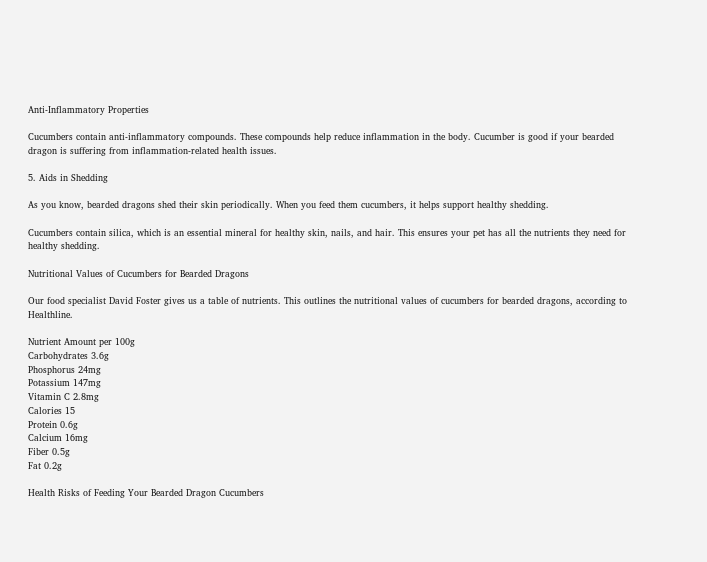Anti-Inflammatory Properties

Cucumbers contain anti-inflammatory compounds. These compounds help reduce inflammation in the body. Cucumber is good if your bearded dragon is suffering from inflammation-related health issues.

5. Aids in Shedding

As you know, bearded dragons shed their skin periodically. When you feed them cucumbers, it helps support healthy shedding.

Cucumbers contain silica, which is an essential mineral for healthy skin, nails, and hair. This ensures your pet has all the nutrients they need for healthy shedding.

Nutritional Values of Cucumbers for Bearded Dragons

Our food specialist David Foster gives us a table of nutrients. This outlines the nutritional values of cucumbers for bearded dragons, according to Healthline.

Nutrient Amount per 100g
Carbohydrates 3.6g
Phosphorus 24mg
Potassium 147mg
Vitamin C 2.8mg
Calories 15
Protein 0.6g
Calcium 16mg
Fiber 0.5g
Fat 0.2g

Health Risks of Feeding Your Bearded Dragon Cucumbers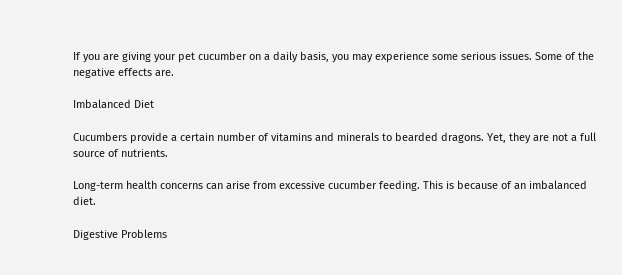If you are giving your pet cucumber on a daily basis, you may experience some serious issues. Some of the negative effects are.

Imbalanced Diet

Cucumbers provide a certain number of vitamins and minerals to bearded dragons. Yet, they are not a full source of nutrients.

Long-term health concerns can arise from excessive cucumber feeding. This is because of an imbalanced diet.

Digestive Problems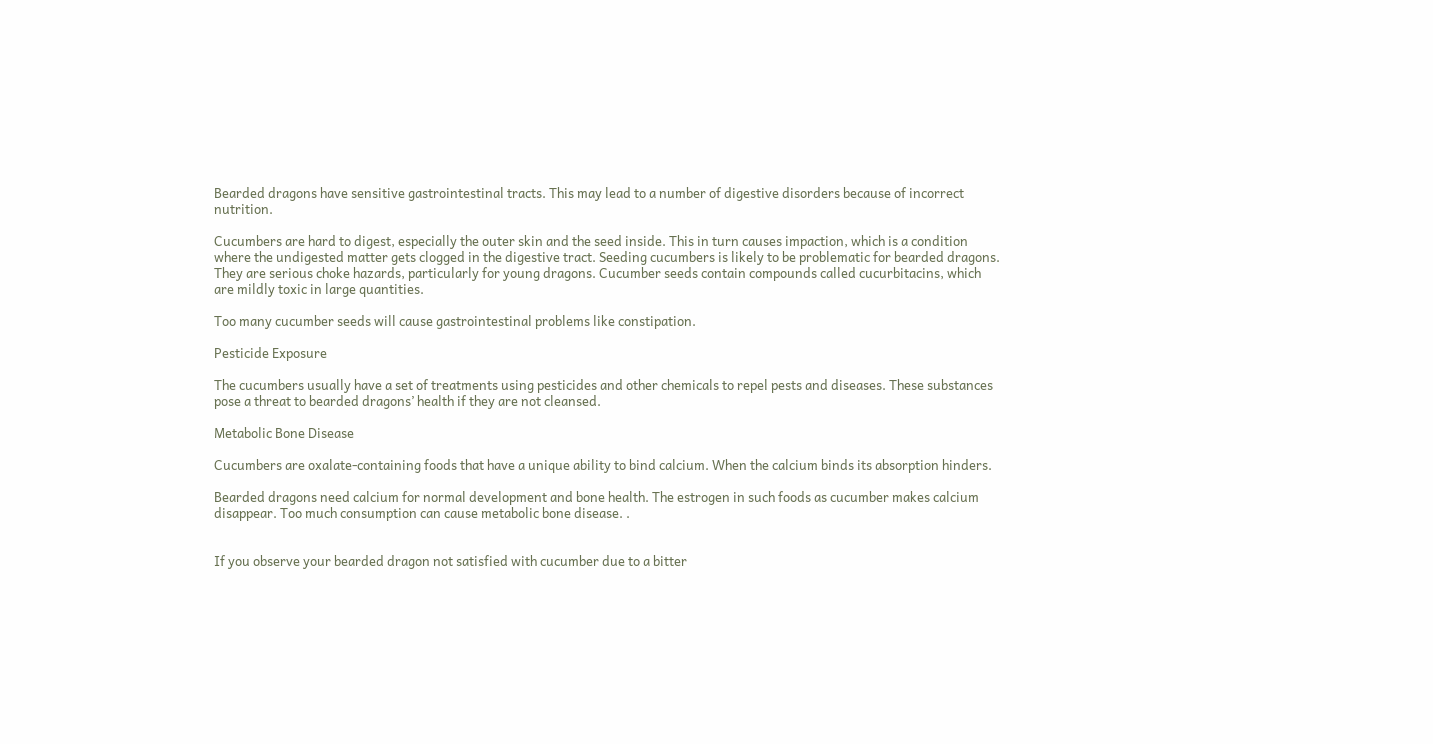Bearded dragons have sensitive gastrointestinal tracts. This may lead to a number of digestive disorders because of incorrect nutrition.

Cucumbers are hard to digest, especially the outer skin and the seed inside. This in turn causes impaction, which is a condition where the undigested matter gets clogged in the digestive tract. Seeding cucumbers is likely to be problematic for bearded dragons. They are serious choke hazards, particularly for young dragons. Cucumber seeds contain compounds called cucurbitacins, which are mildly toxic in large quantities.

Too many cucumber seeds will cause gastrointestinal problems like constipation.

Pesticide Exposure

The cucumbers usually have a set of treatments using pesticides and other chemicals to repel pests and diseases. These substances pose a threat to bearded dragons’ health if they are not cleansed.

Metabolic Bone Disease

Cucumbers are oxalate-containing foods that have a unique ability to bind calcium. When the calcium binds its absorption hinders.

Bearded dragons need calcium for normal development and bone health. The estrogen in such foods as cucumber makes calcium disappear. Too much consumption can cause metabolic bone disease. .


If you observe your bearded dragon not satisfied with cucumber due to a bitter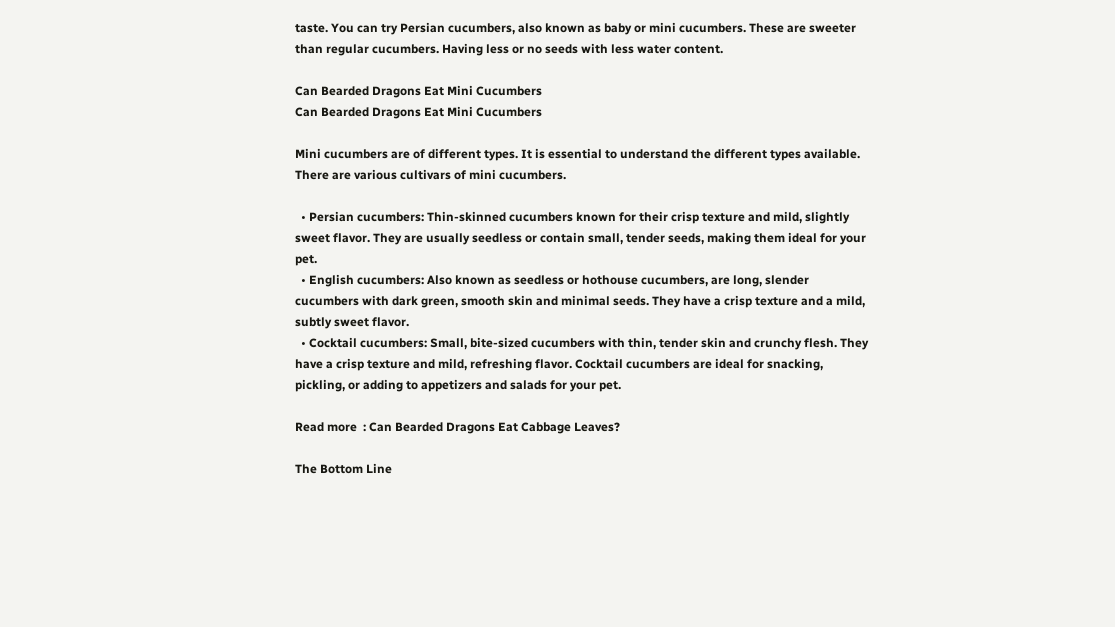taste. You can try Persian cucumbers, also known as baby or mini cucumbers. These are sweeter than regular cucumbers. Having less or no seeds with less water content.

Can Bearded Dragons Eat Mini Cucumbers
Can Bearded Dragons Eat Mini Cucumbers

Mini cucumbers are of different types. It is essential to understand the different types available. There are various cultivars of mini cucumbers.

  • Persian cucumbers: Thin-skinned cucumbers known for their crisp texture and mild, slightly sweet flavor. They are usually seedless or contain small, tender seeds, making them ideal for your pet.
  • English cucumbers: Also known as seedless or hothouse cucumbers, are long, slender cucumbers with dark green, smooth skin and minimal seeds. They have a crisp texture and a mild, subtly sweet flavor.
  • Cocktail cucumbers: Small, bite-sized cucumbers with thin, tender skin and crunchy flesh. They have a crisp texture and mild, refreshing flavor. Cocktail cucumbers are ideal for snacking, pickling, or adding to appetizers and salads for your pet.

Read more  : Can Bearded Dragons Eat Cabbage Leaves?

The Bottom Line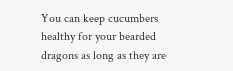You can keep cucumbers healthy for your bearded dragons as long as they are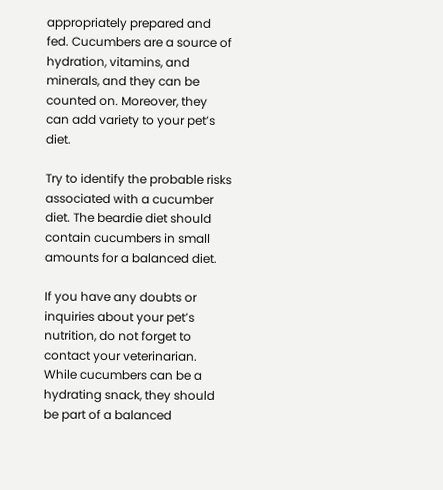appropriately prepared and fed. Cucumbers are a source of hydration, vitamins, and minerals, and they can be counted on. Moreover, they can add variety to your pet’s diet.

Try to identify the probable risks associated with a cucumber diet. The beardie diet should contain cucumbers in small amounts for a balanced diet.

If you have any doubts or inquiries about your pet’s nutrition, do not forget to contact your veterinarian. While cucumbers can be a hydrating snack, they should be part of a balanced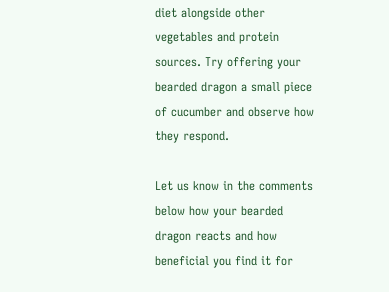diet alongside other vegetables and protein sources. Try offering your bearded dragon a small piece of cucumber and observe how they respond.

Let us know in the comments below how your bearded dragon reacts and how beneficial you find it for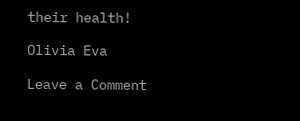their health!

Olivia Eva

Leave a Comment